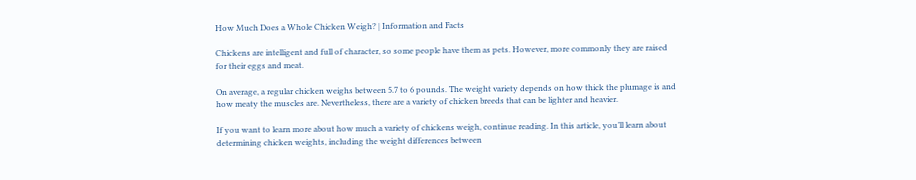How Much Does a Whole Chicken Weigh? | Information and Facts

Chickens are intelligent and full of character, so some people have them as pets. However, more commonly they are raised for their eggs and meat.

On average, a regular chicken weighs between 5.7 to 6 pounds. The weight variety depends on how thick the plumage is and how meaty the muscles are. Nevertheless, there are a variety of chicken breeds that can be lighter and heavier.

If you want to learn more about how much a variety of chickens weigh, continue reading. In this article, you’ll learn about determining chicken weights, including the weight differences between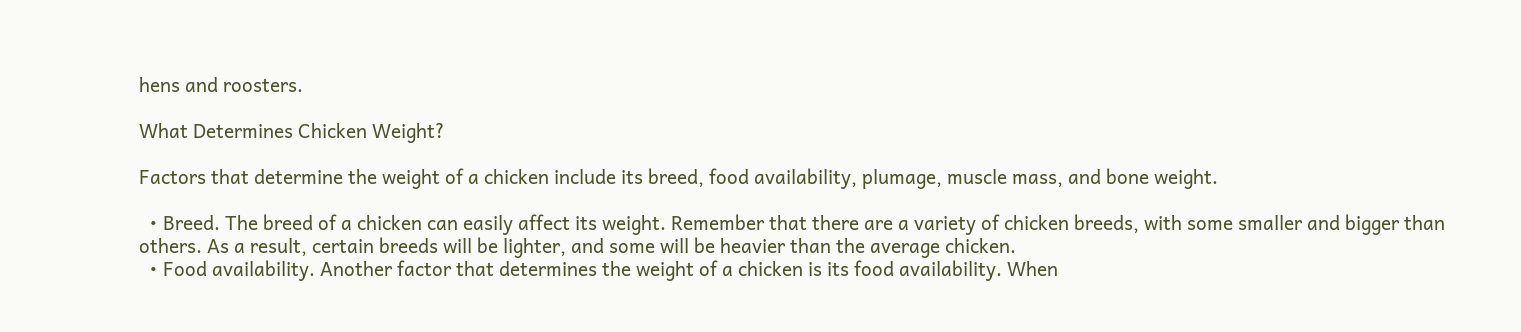hens and roosters.

What Determines Chicken Weight?

Factors that determine the weight of a chicken include its breed, food availability, plumage, muscle mass, and bone weight.

  • Breed. The breed of a chicken can easily affect its weight. Remember that there are a variety of chicken breeds, with some smaller and bigger than others. As a result, certain breeds will be lighter, and some will be heavier than the average chicken.
  • Food availability. Another factor that determines the weight of a chicken is its food availability. When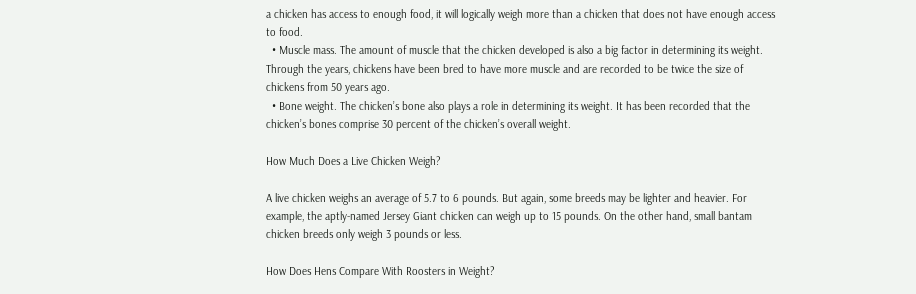a chicken has access to enough food, it will logically weigh more than a chicken that does not have enough access to food.
  • Muscle mass. The amount of muscle that the chicken developed is also a big factor in determining its weight. Through the years, chickens have been bred to have more muscle and are recorded to be twice the size of chickens from 50 years ago.
  • Bone weight. The chicken’s bone also plays a role in determining its weight. It has been recorded that the chicken’s bones comprise 30 percent of the chicken’s overall weight.

How Much Does a Live Chicken Weigh?

A live chicken weighs an average of 5.7 to 6 pounds. But again, some breeds may be lighter and heavier. For example, the aptly-named Jersey Giant chicken can weigh up to 15 pounds. On the other hand, small bantam chicken breeds only weigh 3 pounds or less.

How Does Hens Compare With Roosters in Weight?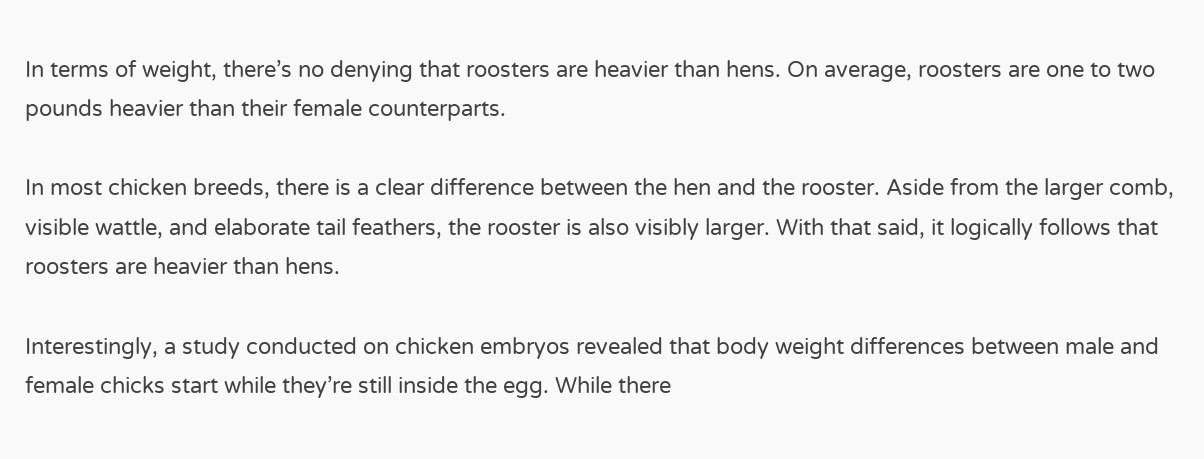In terms of weight, there’s no denying that roosters are heavier than hens. On average, roosters are one to two pounds heavier than their female counterparts.

In most chicken breeds, there is a clear difference between the hen and the rooster. Aside from the larger comb, visible wattle, and elaborate tail feathers, the rooster is also visibly larger. With that said, it logically follows that roosters are heavier than hens.

Interestingly, a study conducted on chicken embryos revealed that body weight differences between male and female chicks start while they’re still inside the egg. While there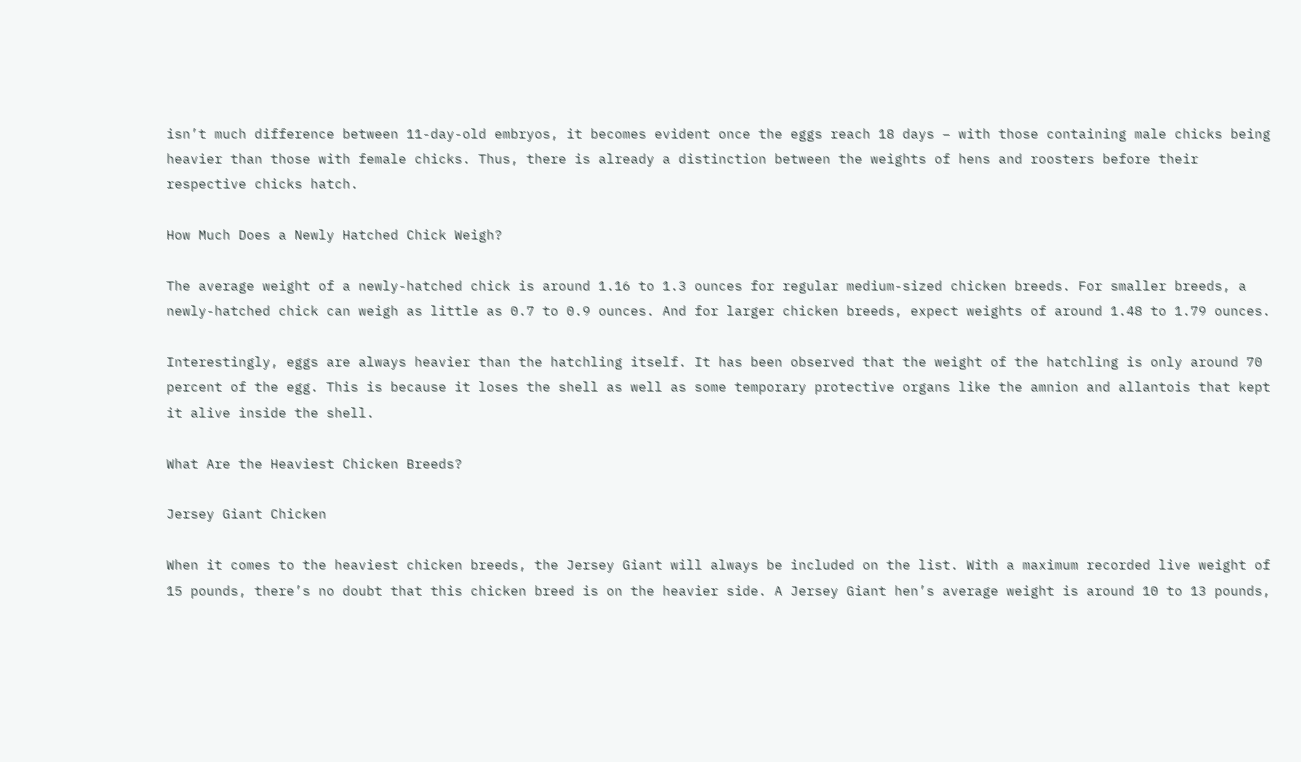isn’t much difference between 11-day-old embryos, it becomes evident once the eggs reach 18 days – with those containing male chicks being heavier than those with female chicks. Thus, there is already a distinction between the weights of hens and roosters before their respective chicks hatch.

How Much Does a Newly Hatched Chick Weigh?

The average weight of a newly-hatched chick is around 1.16 to 1.3 ounces for regular medium-sized chicken breeds. For smaller breeds, a newly-hatched chick can weigh as little as 0.7 to 0.9 ounces. And for larger chicken breeds, expect weights of around 1.48 to 1.79 ounces.

Interestingly, eggs are always heavier than the hatchling itself. It has been observed that the weight of the hatchling is only around 70 percent of the egg. This is because it loses the shell as well as some temporary protective organs like the amnion and allantois that kept it alive inside the shell.

What Are the Heaviest Chicken Breeds?

Jersey Giant Chicken

When it comes to the heaviest chicken breeds, the Jersey Giant will always be included on the list. With a maximum recorded live weight of 15 pounds, there’s no doubt that this chicken breed is on the heavier side. A Jersey Giant hen’s average weight is around 10 to 13 pounds,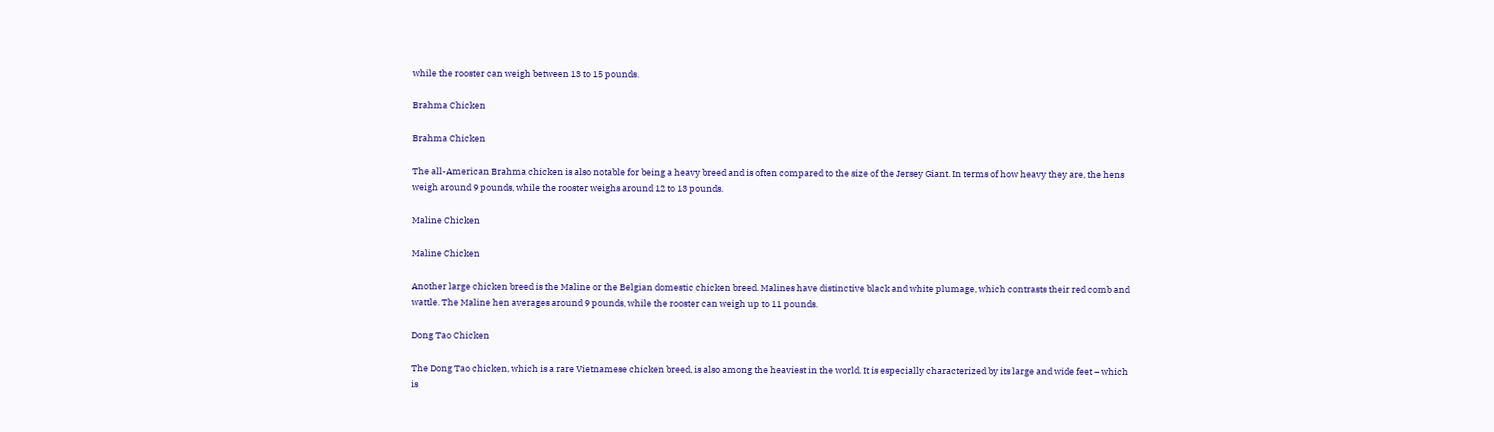while the rooster can weigh between 13 to 15 pounds.

Brahma Chicken

Brahma Chicken

The all-American Brahma chicken is also notable for being a heavy breed and is often compared to the size of the Jersey Giant. In terms of how heavy they are, the hens weigh around 9 pounds, while the rooster weighs around 12 to 13 pounds.

Maline Chicken

Maline Chicken

Another large chicken breed is the Maline or the Belgian domestic chicken breed. Malines have distinctive black and white plumage, which contrasts their red comb and wattle. The Maline hen averages around 9 pounds, while the rooster can weigh up to 11 pounds.

Dong Tao Chicken

The Dong Tao chicken, which is a rare Vietnamese chicken breed, is also among the heaviest in the world. It is especially characterized by its large and wide feet – which is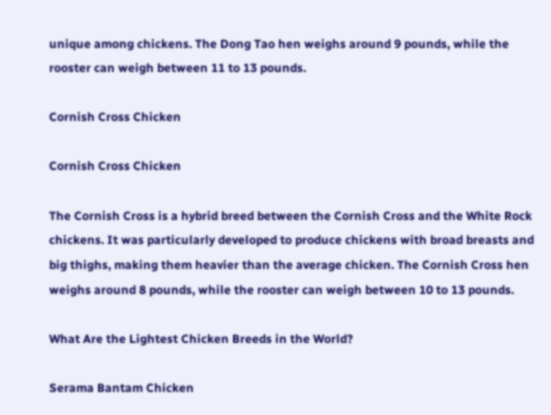unique among chickens. The Dong Tao hen weighs around 9 pounds, while the rooster can weigh between 11 to 13 pounds.

Cornish Cross Chicken

Cornish Cross Chicken

The Cornish Cross is a hybrid breed between the Cornish Cross and the White Rock chickens. It was particularly developed to produce chickens with broad breasts and big thighs, making them heavier than the average chicken. The Cornish Cross hen weighs around 8 pounds, while the rooster can weigh between 10 to 13 pounds.

What Are the Lightest Chicken Breeds in the World?

Serama Bantam Chicken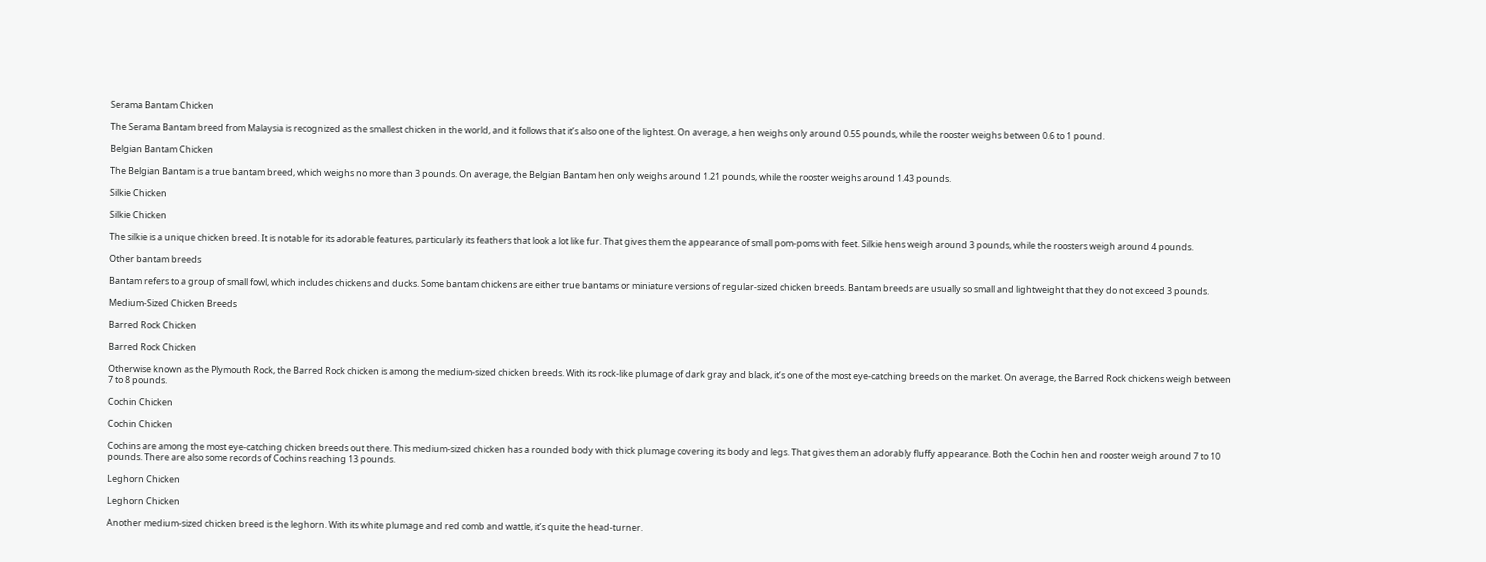Serama Bantam Chicken

The Serama Bantam breed from Malaysia is recognized as the smallest chicken in the world, and it follows that it’s also one of the lightest. On average, a hen weighs only around 0.55 pounds, while the rooster weighs between 0.6 to 1 pound.

Belgian Bantam Chicken

The Belgian Bantam is a true bantam breed, which weighs no more than 3 pounds. On average, the Belgian Bantam hen only weighs around 1.21 pounds, while the rooster weighs around 1.43 pounds.

Silkie Chicken

Silkie Chicken

The silkie is a unique chicken breed. It is notable for its adorable features, particularly its feathers that look a lot like fur. That gives them the appearance of small pom-poms with feet. Silkie hens weigh around 3 pounds, while the roosters weigh around 4 pounds.

Other bantam breeds

Bantam refers to a group of small fowl, which includes chickens and ducks. Some bantam chickens are either true bantams or miniature versions of regular-sized chicken breeds. Bantam breeds are usually so small and lightweight that they do not exceed 3 pounds.

Medium-Sized Chicken Breeds

Barred Rock Chicken

Barred Rock Chicken

Otherwise known as the Plymouth Rock, the Barred Rock chicken is among the medium-sized chicken breeds. With its rock-like plumage of dark gray and black, it’s one of the most eye-catching breeds on the market. On average, the Barred Rock chickens weigh between 7 to 8 pounds.

Cochin Chicken

Cochin Chicken

Cochins are among the most eye-catching chicken breeds out there. This medium-sized chicken has a rounded body with thick plumage covering its body and legs. That gives them an adorably fluffy appearance. Both the Cochin hen and rooster weigh around 7 to 10 pounds. There are also some records of Cochins reaching 13 pounds.

Leghorn Chicken

Leghorn Chicken

Another medium-sized chicken breed is the leghorn. With its white plumage and red comb and wattle, it’s quite the head-turner.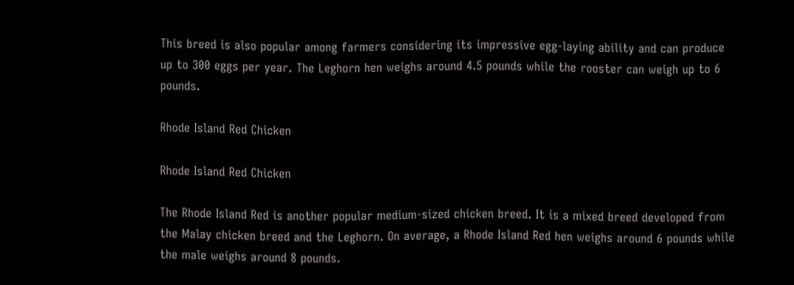This breed is also popular among farmers considering its impressive egg-laying ability and can produce up to 300 eggs per year. The Leghorn hen weighs around 4.5 pounds while the rooster can weigh up to 6 pounds.

Rhode Island Red Chicken

Rhode Island Red Chicken

The Rhode Island Red is another popular medium-sized chicken breed. It is a mixed breed developed from the Malay chicken breed and the Leghorn. On average, a Rhode Island Red hen weighs around 6 pounds while the male weighs around 8 pounds.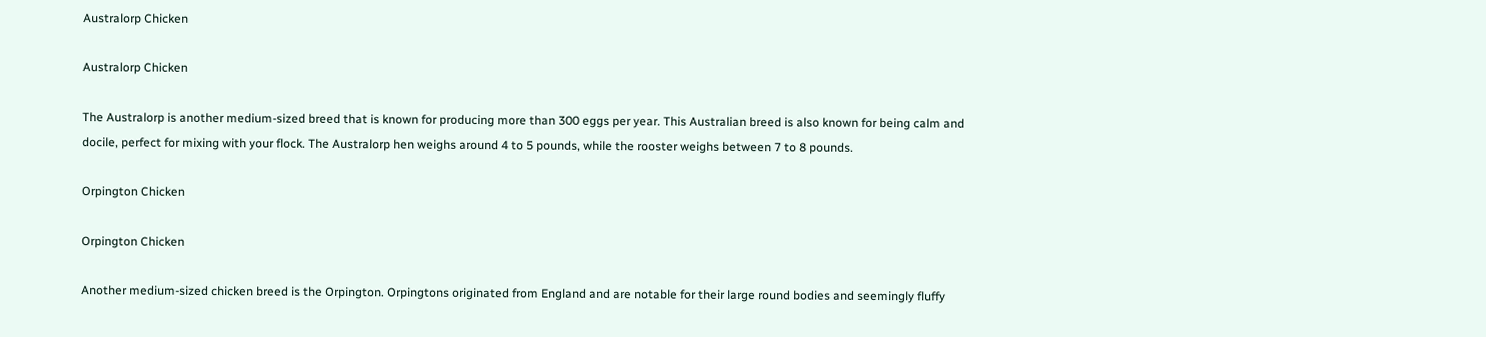Australorp Chicken

Australorp Chicken

The Australorp is another medium-sized breed that is known for producing more than 300 eggs per year. This Australian breed is also known for being calm and docile, perfect for mixing with your flock. The Australorp hen weighs around 4 to 5 pounds, while the rooster weighs between 7 to 8 pounds.

Orpington Chicken

Orpington Chicken

Another medium-sized chicken breed is the Orpington. Orpingtons originated from England and are notable for their large round bodies and seemingly fluffy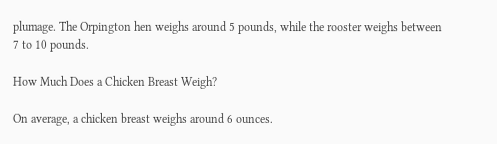plumage. The Orpington hen weighs around 5 pounds, while the rooster weighs between 7 to 10 pounds.

How Much Does a Chicken Breast Weigh?

On average, a chicken breast weighs around 6 ounces.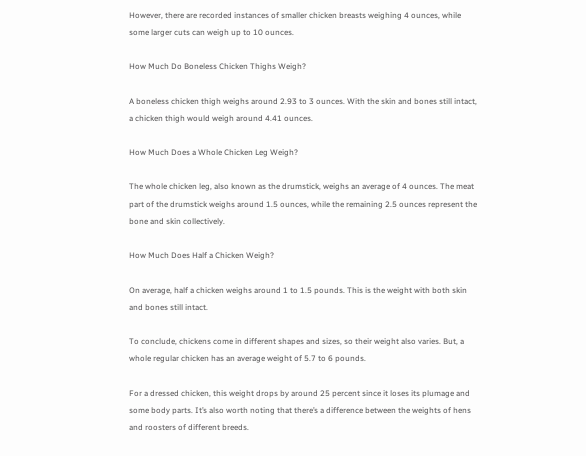However, there are recorded instances of smaller chicken breasts weighing 4 ounces, while some larger cuts can weigh up to 10 ounces.

How Much Do Boneless Chicken Thighs Weigh?

A boneless chicken thigh weighs around 2.93 to 3 ounces. With the skin and bones still intact, a chicken thigh would weigh around 4.41 ounces.

How Much Does a Whole Chicken Leg Weigh?

The whole chicken leg, also known as the drumstick, weighs an average of 4 ounces. The meat part of the drumstick weighs around 1.5 ounces, while the remaining 2.5 ounces represent the bone and skin collectively.

How Much Does Half a Chicken Weigh?

On average, half a chicken weighs around 1 to 1.5 pounds. This is the weight with both skin and bones still intact.

To conclude, chickens come in different shapes and sizes, so their weight also varies. But, a whole regular chicken has an average weight of 5.7 to 6 pounds.

For a dressed chicken, this weight drops by around 25 percent since it loses its plumage and some body parts. It’s also worth noting that there’s a difference between the weights of hens and roosters of different breeds.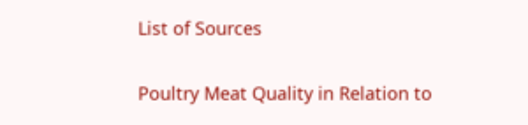List of Sources

Poultry Meat Quality in Relation to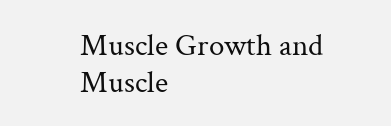Muscle Growth and Muscle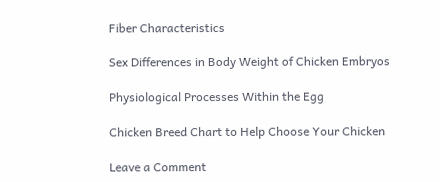Fiber Characteristics

Sex Differences in Body Weight of Chicken Embryos

Physiological Processes Within the Egg

Chicken Breed Chart to Help Choose Your Chicken

Leave a Comment